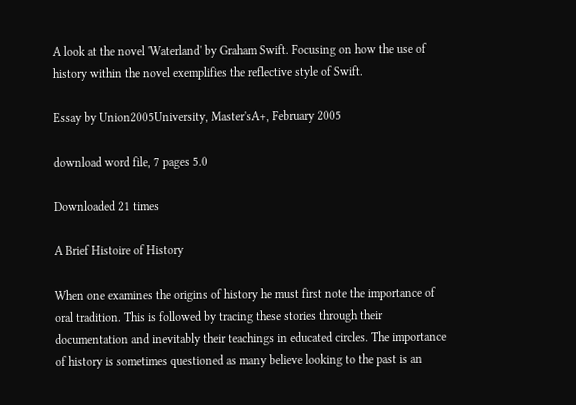A look at the novel 'Waterland' by Graham Swift. Focusing on how the use of history within the novel exemplifies the reflective style of Swift.

Essay by Union2005University, Master'sA+, February 2005

download word file, 7 pages 5.0

Downloaded 21 times

A Brief Histoire of History

When one examines the origins of history he must first note the importance of oral tradition. This is followed by tracing these stories through their documentation and inevitably their teachings in educated circles. The importance of history is sometimes questioned as many believe looking to the past is an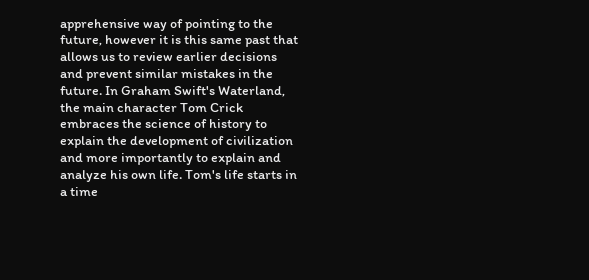apprehensive way of pointing to the future, however it is this same past that allows us to review earlier decisions and prevent similar mistakes in the future. In Graham Swift's Waterland, the main character Tom Crick embraces the science of history to explain the development of civilization and more importantly to explain and analyze his own life. Tom's life starts in a time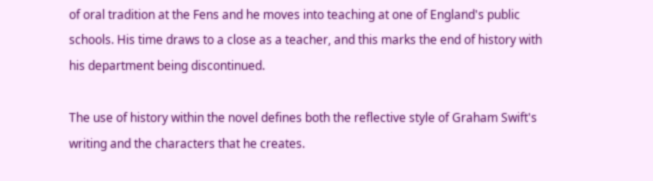of oral tradition at the Fens and he moves into teaching at one of England's public schools. His time draws to a close as a teacher, and this marks the end of history with his department being discontinued.

The use of history within the novel defines both the reflective style of Graham Swift's writing and the characters that he creates.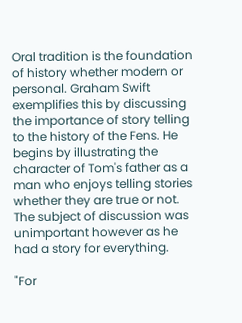Oral tradition is the foundation of history whether modern or personal. Graham Swift exemplifies this by discussing the importance of story telling to the history of the Fens. He begins by illustrating the character of Tom's father as a man who enjoys telling stories whether they are true or not. The subject of discussion was unimportant however as he had a story for everything.

"For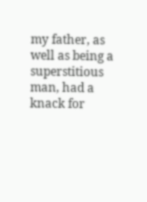my father, as well as being a superstitious man, had a knack for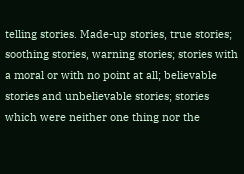telling stories. Made-up stories, true stories; soothing stories, warning stories; stories with a moral or with no point at all; believable stories and unbelievable stories; stories which were neither one thing nor the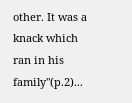other. It was a knack which ran in his family"(p.2)...